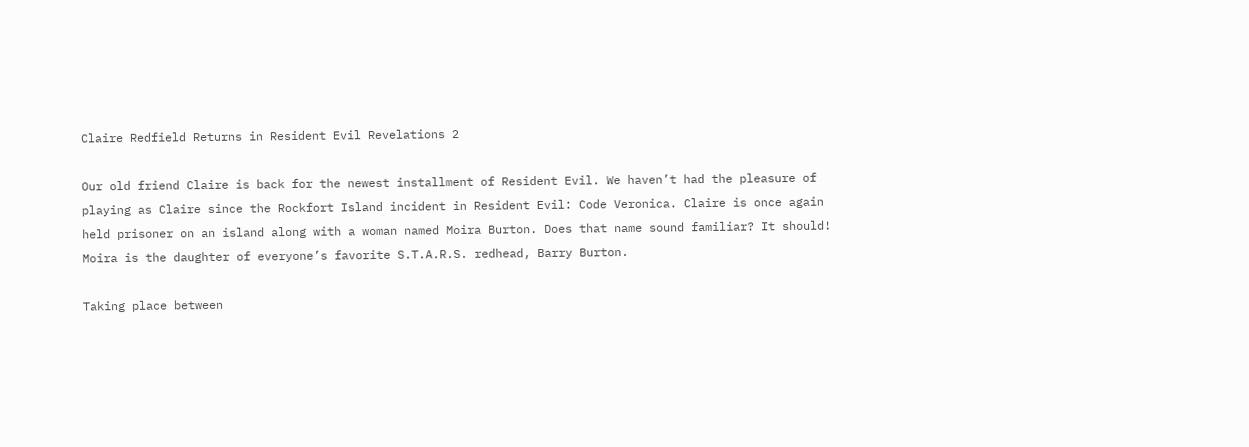Claire Redfield Returns in Resident Evil Revelations 2

Our old friend Claire is back for the newest installment of Resident Evil. We haven’t had the pleasure of playing as Claire since the Rockfort Island incident in Resident Evil: Code Veronica. Claire is once again held prisoner on an island along with a woman named Moira Burton. Does that name sound familiar? It should! Moira is the daughter of everyone’s favorite S.T.A.R.S. redhead, Barry Burton.

Taking place between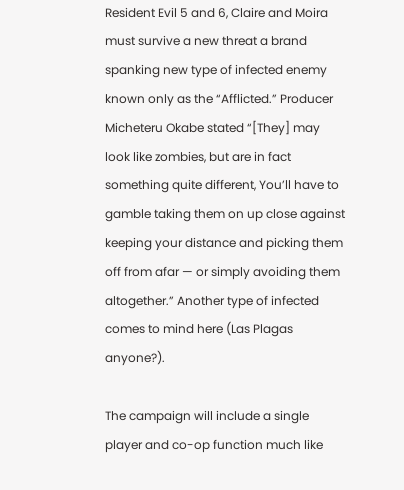Resident Evil 5 and 6, Claire and Moira must survive a new threat a brand spanking new type of infected enemy known only as the “Afflicted.” Producer Micheteru Okabe stated “[They] may look like zombies, but are in fact something quite different, You’ll have to gamble taking them on up close against keeping your distance and picking them off from afar — or simply avoiding them altogether.” Another type of infected comes to mind here (Las Plagas anyone?).

The campaign will include a single player and co-op function much like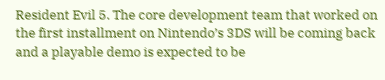Resident Evil 5. The core development team that worked on the first installment on Nintendo’s 3DS will be coming back and a playable demo is expected to be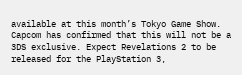available at this month’s Tokyo Game Show. Capcom has confirmed that this will not be a 3DS exclusive. Expect Revelations 2 to be released for the PlayStation 3,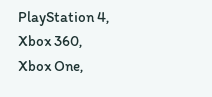PlayStation 4, Xbox 360, Xbox One,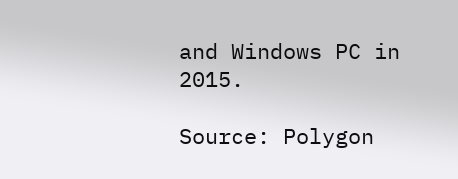and Windows PC in 2015.

Source: Polygon